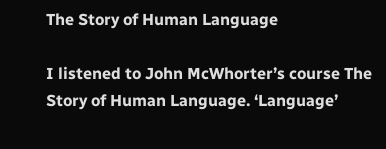The Story of Human Language

I listened to John McWhorter’s course The Story of Human Language. ‘Language’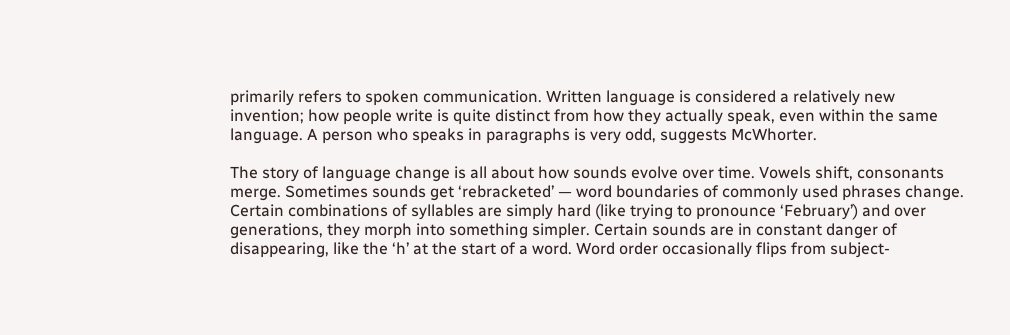primarily refers to spoken communication. Written language is considered a relatively new invention; how people write is quite distinct from how they actually speak, even within the same language. A person who speaks in paragraphs is very odd, suggests McWhorter.

The story of language change is all about how sounds evolve over time. Vowels shift, consonants merge. Sometimes sounds get ‘rebracketed’ — word boundaries of commonly used phrases change. Certain combinations of syllables are simply hard (like trying to pronounce ‘February’) and over generations, they morph into something simpler. Certain sounds are in constant danger of disappearing, like the ‘h’ at the start of a word. Word order occasionally flips from subject-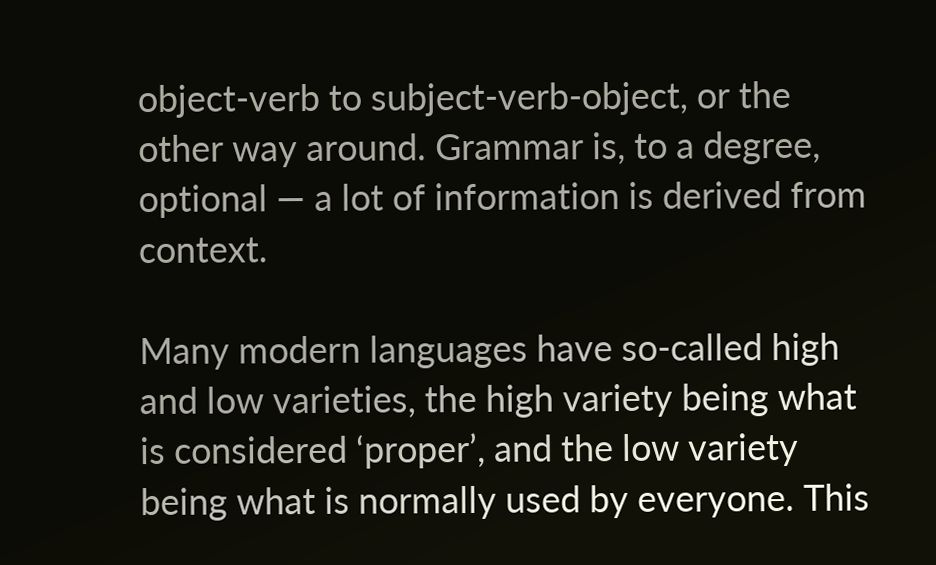object-verb to subject-verb-object, or the other way around. Grammar is, to a degree, optional — a lot of information is derived from context.

Many modern languages have so-called high and low varieties, the high variety being what is considered ‘proper’, and the low variety being what is normally used by everyone. This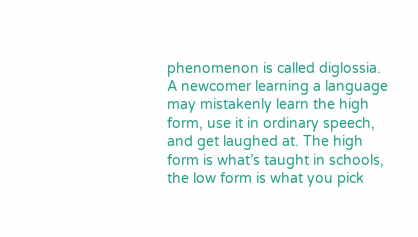phenomenon is called diglossia. A newcomer learning a language may mistakenly learn the high form, use it in ordinary speech, and get laughed at. The high form is what’s taught in schools, the low form is what you pick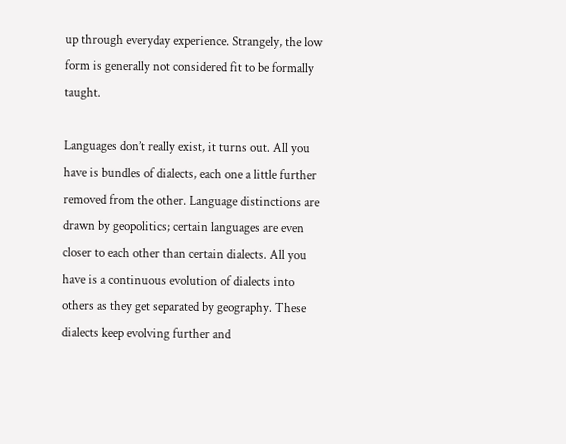up through everyday experience. Strangely, the low form is generally not considered fit to be formally taught.

Languages don’t really exist, it turns out. All you have is bundles of dialects, each one a little further removed from the other. Language distinctions are drawn by geopolitics; certain languages are even closer to each other than certain dialects. All you have is a continuous evolution of dialects into others as they get separated by geography. These dialects keep evolving further and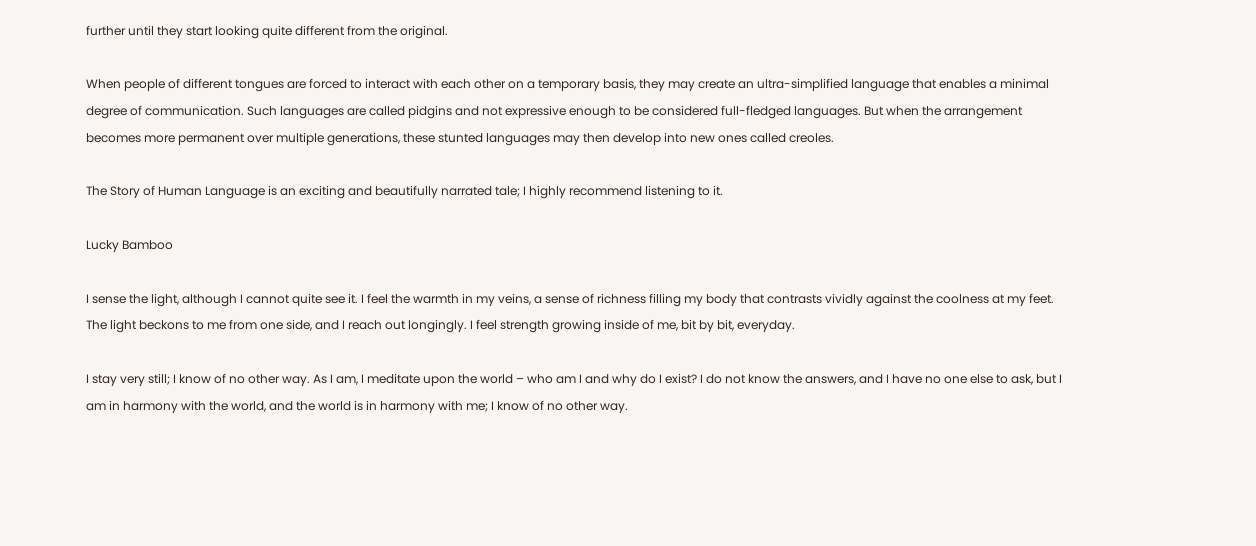further until they start looking quite different from the original.

When people of different tongues are forced to interact with each other on a temporary basis, they may create an ultra-simplified language that enables a minimal degree of communication. Such languages are called pidgins and not expressive enough to be considered full-fledged languages. But when the arrangement becomes more permanent over multiple generations, these stunted languages may then develop into new ones called creoles.

The Story of Human Language is an exciting and beautifully narrated tale; I highly recommend listening to it.

Lucky Bamboo

I sense the light, although I cannot quite see it. I feel the warmth in my veins, a sense of richness filling my body that contrasts vividly against the coolness at my feet. The light beckons to me from one side, and I reach out longingly. I feel strength growing inside of me, bit by bit, everyday.

I stay very still; I know of no other way. As I am, I meditate upon the world – who am I and why do I exist? I do not know the answers, and I have no one else to ask, but I am in harmony with the world, and the world is in harmony with me; I know of no other way.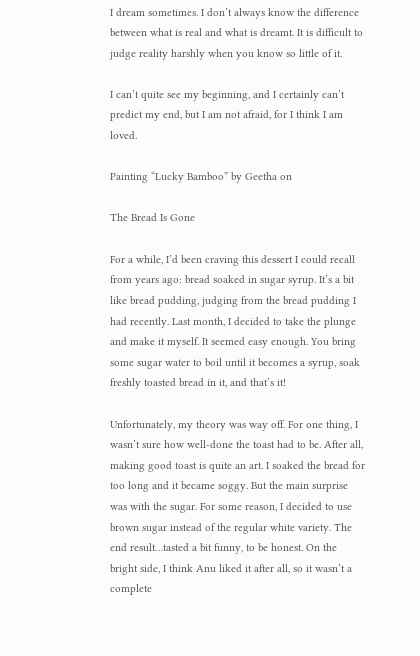I dream sometimes. I don’t always know the difference between what is real and what is dreamt. It is difficult to judge reality harshly when you know so little of it.

I can’t quite see my beginning, and I certainly can’t predict my end, but I am not afraid, for I think I am loved.

Painting “Lucky Bamboo” by Geetha on

The Bread Is Gone

For a while, I’d been craving this dessert I could recall from years ago: bread soaked in sugar syrup. It’s a bit like bread pudding, judging from the bread pudding I had recently. Last month, I decided to take the plunge and make it myself. It seemed easy enough. You bring some sugar water to boil until it becomes a syrup, soak freshly toasted bread in it, and that’s it!

Unfortunately, my theory was way off. For one thing, I wasn’t sure how well-done the toast had to be. After all, making good toast is quite an art. I soaked the bread for too long and it became soggy. But the main surprise was with the sugar. For some reason, I decided to use brown sugar instead of the regular white variety. The end result…tasted a bit funny, to be honest. On the bright side, I think Anu liked it after all, so it wasn’t a complete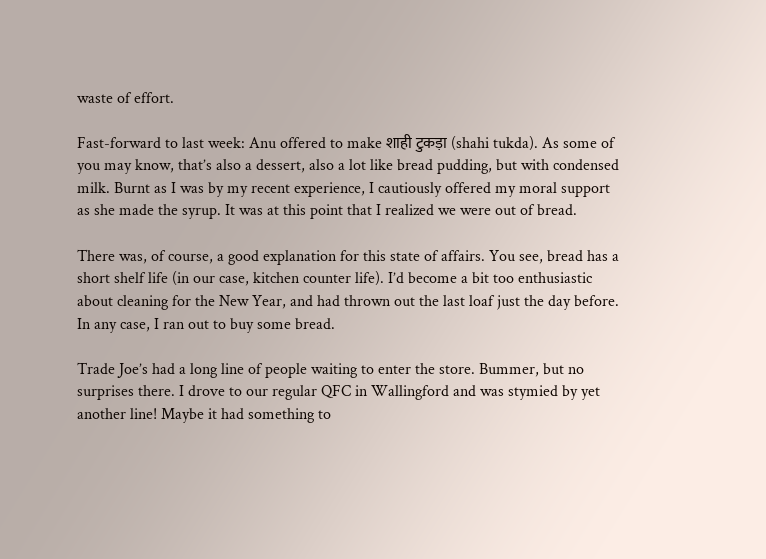waste of effort.

Fast-forward to last week: Anu offered to make शाही टुकड़ा (shahi tukda). As some of you may know, that’s also a dessert, also a lot like bread pudding, but with condensed milk. Burnt as I was by my recent experience, I cautiously offered my moral support as she made the syrup. It was at this point that I realized we were out of bread.

There was, of course, a good explanation for this state of affairs. You see, bread has a short shelf life (in our case, kitchen counter life). I’d become a bit too enthusiastic about cleaning for the New Year, and had thrown out the last loaf just the day before. In any case, I ran out to buy some bread.

Trade Joe’s had a long line of people waiting to enter the store. Bummer, but no surprises there. I drove to our regular QFC in Wallingford and was stymied by yet another line! Maybe it had something to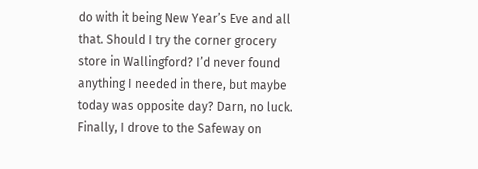do with it being New Year’s Eve and all that. Should I try the corner grocery store in Wallingford? I’d never found anything I needed in there, but maybe today was opposite day? Darn, no luck. Finally, I drove to the Safeway on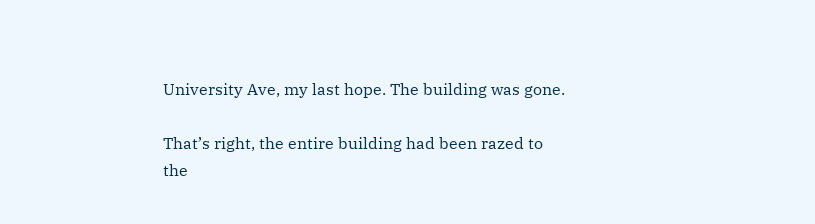University Ave, my last hope. The building was gone.

That’s right, the entire building had been razed to the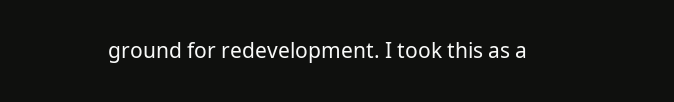ground for redevelopment. I took this as a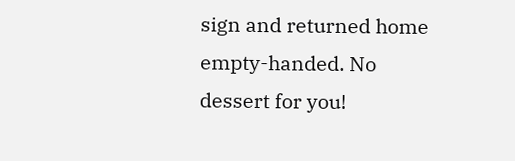sign and returned home empty-handed. No dessert for you!